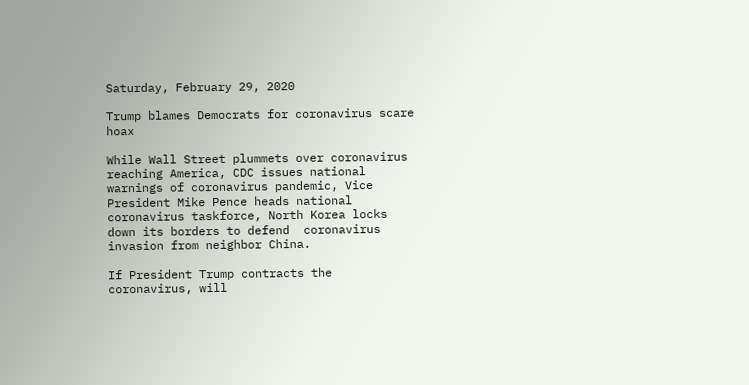Saturday, February 29, 2020

Trump blames Democrats for coronavirus scare hoax

While Wall Street plummets over coronavirus reaching America, CDC issues national warnings of coronavirus pandemic, Vice President Mike Pence heads national coronavirus taskforce, North Korea locks down its borders to defend  coronavirus invasion from neighbor China.

If President Trump contracts the coronavirus, will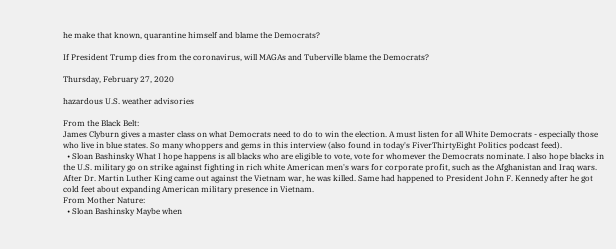he make that known, quarantine himself and blame the Democrats?

If President Trump dies from the coronavirus, will MAGAs and Tuberville blame the Democrats?

Thursday, February 27, 2020

hazardous U.S. weather advisories

From the Black Belt:
James Clyburn gives a master class on what Democrats need to do to win the election. A must listen for all White Democrats - especially those who live in blue states. So many whoppers and gems in this interview (also found in today's FiverThirtyEight Politics podcast feed).
  • Sloan Bashinsky What I hope happens is all blacks who are eligible to vote, vote for whomever the Democrats nominate. I also hope blacks in the U.S. military go on strike against fighting in rich white American men's wars for corporate profit, such as the Afghanistan and Iraq wars. After Dr. Martin Luther King came out against the Vietnam war, he was killed. Same had happened to President John F. Kennedy after he got cold feet about expanding American military presence in Vietnam.
From Mother Nature:
  • Sloan Bashinsky Maybe when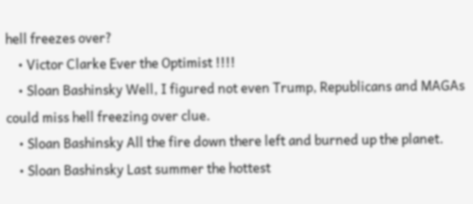hell freezes over?
    • Victor Clarke Ever the Optimist !!!!
    • Sloan Bashinsky Well, I figured not even Trump, Republicans and MAGAs could miss hell freezing over clue.
    • Sloan Bashinsky All the fire down there left and burned up the planet.
    • Sloan Bashinsky Last summer the hottest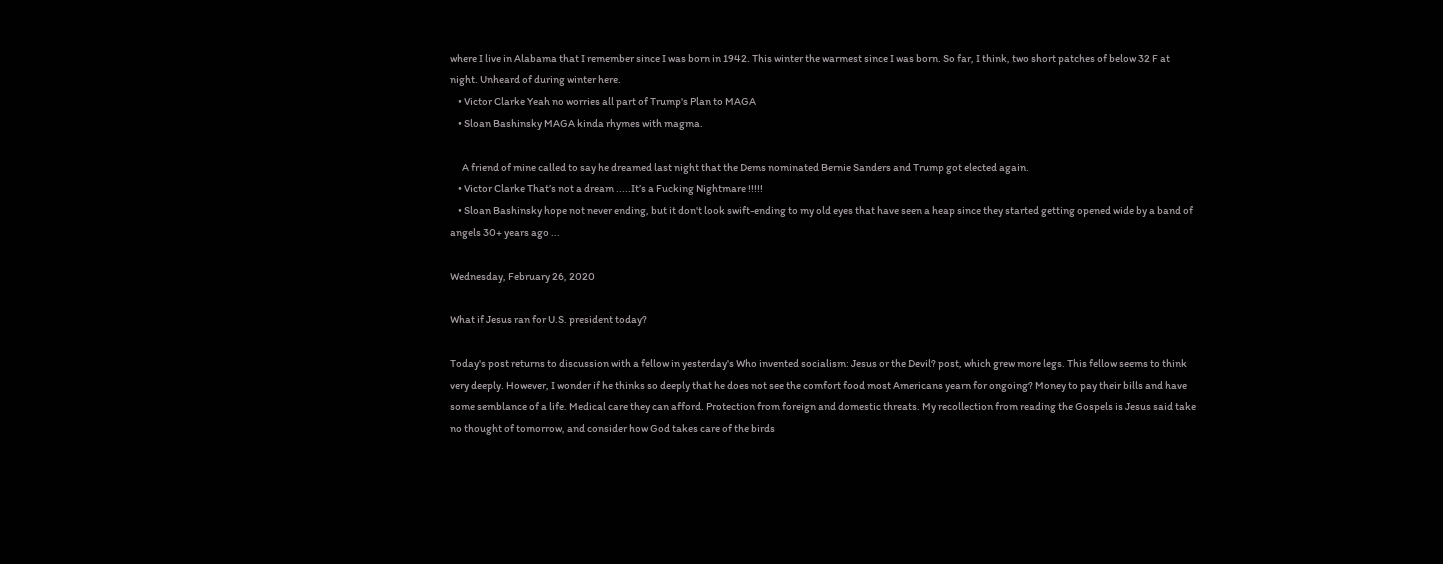where I live in Alabama that I remember since I was born in 1942. This winter the warmest since I was born. So far, I think, two short patches of below 32 F at night. Unheard of during winter here.
    • Victor Clarke Yeah no worries all part of Trump's Plan to MAGA
    • Sloan Bashinsky MAGA kinda rhymes with magma.

      A friend of mine called to say he dreamed last night that the Dems nominated Bernie Sanders and Trump got elected again.
    • Victor Clarke That’s not a dream .....It’s a Fucking Nightmare !!!!!
    • Sloan Bashinsky hope not never ending, but it don't look swift-ending to my old eyes that have seen a heap since they started getting opened wide by a band of angels 30+ years ago ...

Wednesday, February 26, 2020

What if Jesus ran for U.S. president today?

Today's post returns to discussion with a fellow in yesterday's Who invented socialism: Jesus or the Devil? post, which grew more legs. This fellow seems to think very deeply. However, I wonder if he thinks so deeply that he does not see the comfort food most Americans yearn for ongoing? Money to pay their bills and have some semblance of a life. Medical care they can afford. Protection from foreign and domestic threats. My recollection from reading the Gospels is Jesus said take no thought of tomorrow, and consider how God takes care of the birds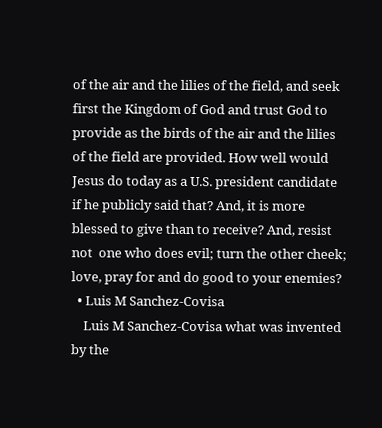of the air and the lilies of the field, and seek first the Kingdom of God and trust God to provide as the birds of the air and the lilies of the field are provided. How well would Jesus do today as a U.S. president candidate if he publicly said that? And, it is more blessed to give than to receive? And, resist not  one who does evil; turn the other cheek; love, pray for and do good to your enemies?
  • Luis M Sanchez-Covisa
    Luis M Sanchez-Covisa what was invented by the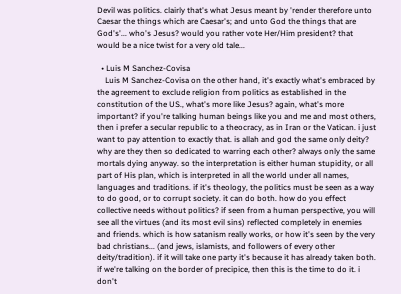Devil was politics. clairly that's what Jesus meant by 'render therefore unto Caesar the things which are Caesar's; and unto God the things that are God's'... who's Jesus? would you rather vote Her/Him president? that would be a nice twist for a very old tale...

  • Luis M Sanchez-Covisa
    Luis M Sanchez-Covisa on the other hand, it's exactly what's embraced by the agreement to exclude religion from politics as established in the constitution of the US., what's more like Jesus? again, what's more important? if you're talking human beings like you and me and most others, then i prefer a secular republic to a theocracy, as in Iran or the Vatican. i just want to pay attention to exactly that. is allah and god the same only deity? why are they then so dedicated to warring each other? always only the same mortals dying anyway. so the interpretation is either human stupidity, or all part of His plan, which is interpreted in all the world under all names, languages and traditions. if it's theology, the politics must be seen as a way to do good, or to corrupt society. it can do both. how do you effect collective needs without politics? if seen from a human perspective, you will see all the virtues (and its most evil sins) reflected completely in enemies and friends. which is how satanism really works, or how it's seen by the very bad christians... (and jews, islamists, and followers of every other deity/tradition). if it will take one party it's because it has already taken both. if we're talking on the border of precipice, then this is the time to do it. i don't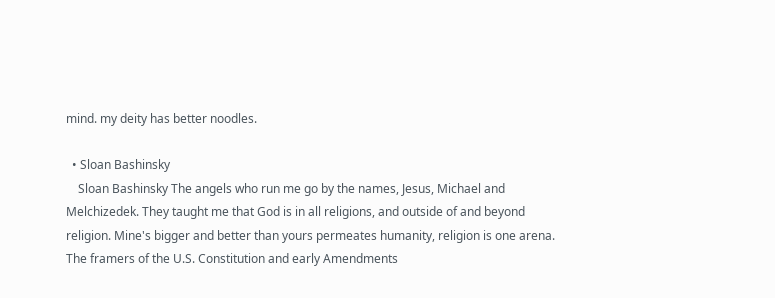mind. my deity has better noodles.

  • Sloan Bashinsky
    Sloan Bashinsky The angels who run me go by the names, Jesus, Michael and Melchizedek. They taught me that God is in all religions, and outside of and beyond religion. Mine's bigger and better than yours permeates humanity, religion is one arena. The framers of the U.S. Constitution and early Amendments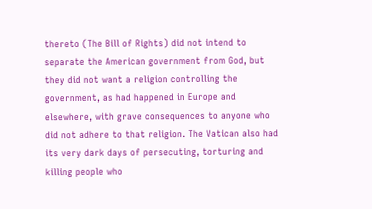thereto (The Bill of Rights) did not intend to separate the American government from God, but they did not want a religion controlling the government, as had happened in Europe and elsewhere, with grave consequences to anyone who did not adhere to that religion. The Vatican also had its very dark days of persecuting, torturing and killing people who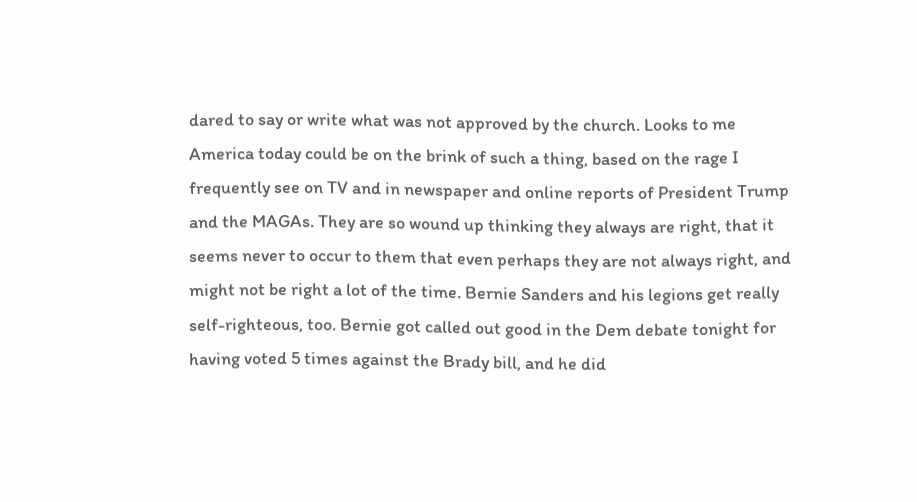dared to say or write what was not approved by the church. Looks to me America today could be on the brink of such a thing, based on the rage I frequently see on TV and in newspaper and online reports of President Trump and the MAGAs. They are so wound up thinking they always are right, that it seems never to occur to them that even perhaps they are not always right, and might not be right a lot of the time. Bernie Sanders and his legions get really self-righteous, too. Bernie got called out good in the Dem debate tonight for having voted 5 times against the Brady bill, and he did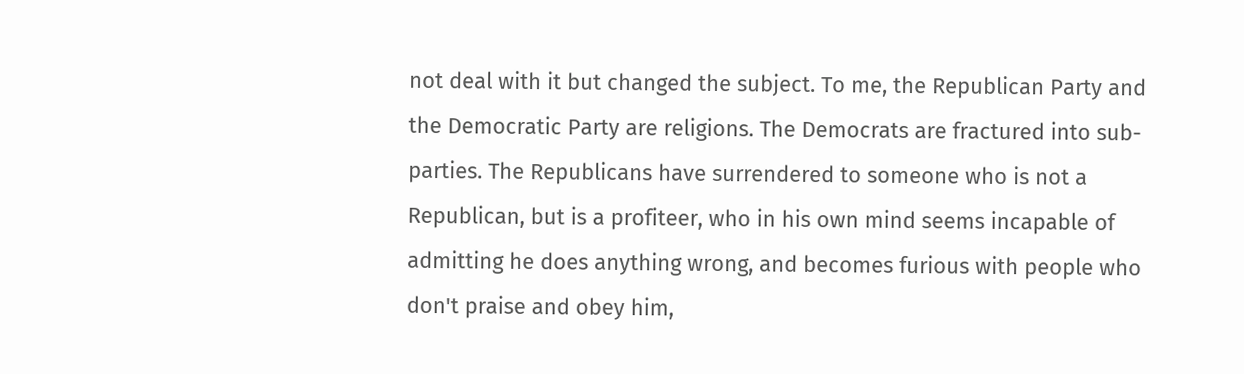not deal with it but changed the subject. To me, the Republican Party and the Democratic Party are religions. The Democrats are fractured into sub-parties. The Republicans have surrendered to someone who is not a Republican, but is a profiteer, who in his own mind seems incapable of admitting he does anything wrong, and becomes furious with people who don't praise and obey him,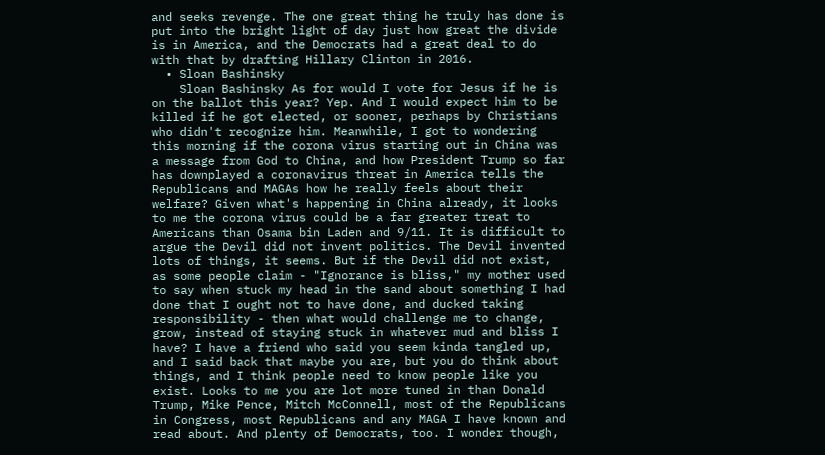and seeks revenge. The one great thing he truly has done is put into the bright light of day just how great the divide is in America, and the Democrats had a great deal to do with that by drafting Hillary Clinton in 2016.
  • Sloan Bashinsky
    Sloan Bashinsky As for would I vote for Jesus if he is on the ballot this year? Yep. And I would expect him to be killed if he got elected, or sooner, perhaps by Christians who didn't recognize him. Meanwhile, I got to wondering this morning if the corona virus starting out in China was a message from God to China, and how President Trump so far has downplayed a coronavirus threat in America tells the Republicans and MAGAs how he really feels about their welfare? Given what's happening in China already, it looks to me the corona virus could be a far greater treat to Americans than Osama bin Laden and 9/11. It is difficult to argue the Devil did not invent politics. The Devil invented lots of things, it seems. But if the Devil did not exist, as some people claim - "Ignorance is bliss," my mother used to say when stuck my head in the sand about something I had done that I ought not to have done, and ducked taking responsibility - then what would challenge me to change, grow, instead of staying stuck in whatever mud and bliss I have? I have a friend who said you seem kinda tangled up, and I said back that maybe you are, but you do think about things, and I think people need to know people like you exist. Looks to me you are lot more tuned in than Donald Trump, Mike Pence, Mitch McConnell, most of the Republicans in Congress, most Republicans and any MAGA I have known and read about. And plenty of Democrats, too. I wonder though,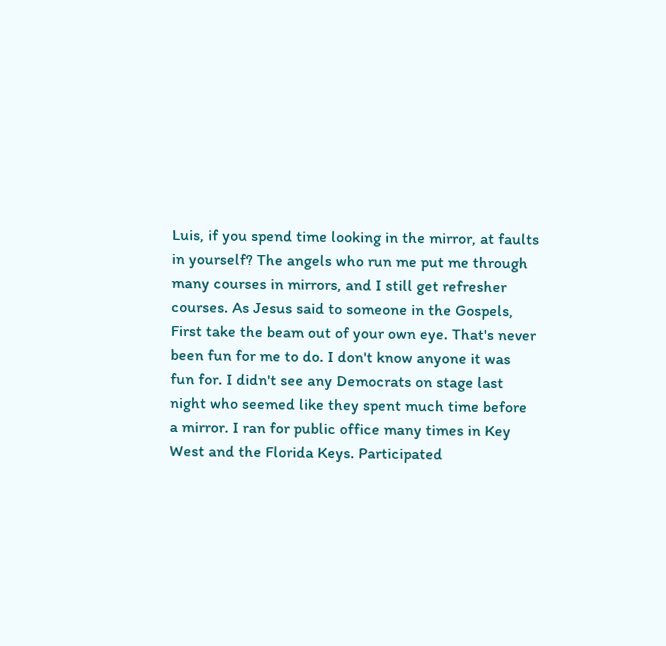Luis, if you spend time looking in the mirror, at faults in yourself? The angels who run me put me through many courses in mirrors, and I still get refresher courses. As Jesus said to someone in the Gospels, First take the beam out of your own eye. That's never been fun for me to do. I don't know anyone it was fun for. I didn't see any Democrats on stage last night who seemed like they spent much time before a mirror. I ran for public office many times in Key West and the Florida Keys. Participated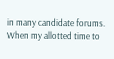in many candidate forums. When my allotted time to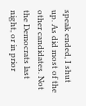speak ended, I shut up. As did most of the other candidates. Not the Democrats last night, or in prior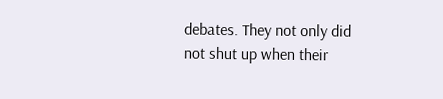debates. They not only did not shut up when their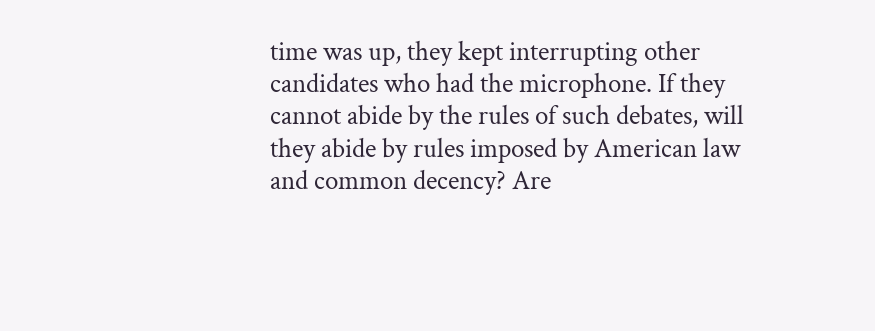time was up, they kept interrupting other candidates who had the microphone. If they cannot abide by the rules of such debates, will they abide by rules imposed by American law and common decency? Are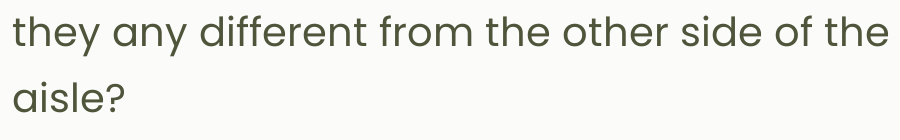they any different from the other side of the aisle?